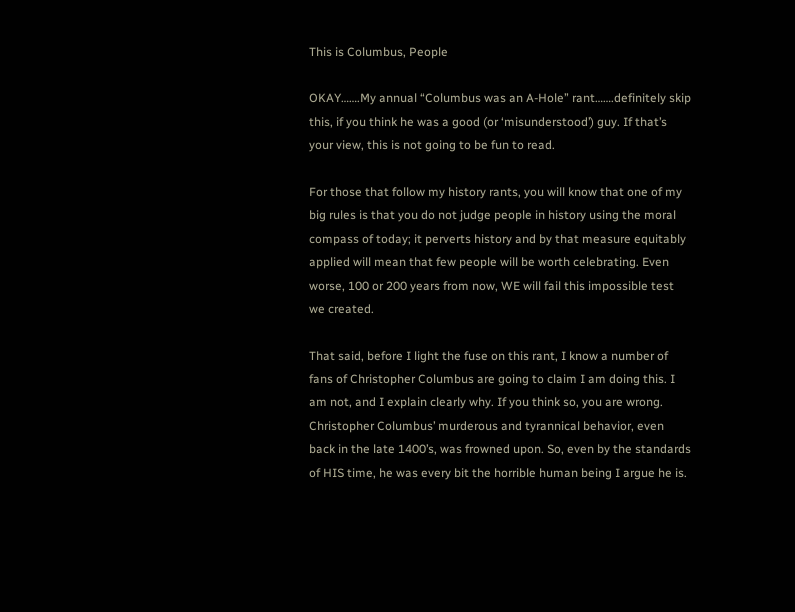This is Columbus, People

OKAY…….My annual “Columbus was an A-Hole” rant…….definitely skip this, if you think he was a good (or ‘misunderstood’) guy. If that’s your view, this is not going to be fun to read.

For those that follow my history rants, you will know that one of my big rules is that you do not judge people in history using the moral compass of today; it perverts history and by that measure equitably applied will mean that few people will be worth celebrating. Even worse, 100 or 200 years from now, WE will fail this impossible test we created.

That said, before I light the fuse on this rant, I know a number of fans of Christopher Columbus are going to claim I am doing this. I am not, and I explain clearly why. If you think so, you are wrong. Christopher Columbus’ murderous and tyrannical behavior, even back in the late 1400’s, was frowned upon. So, even by the standards of HIS time, he was every bit the horrible human being I argue he is.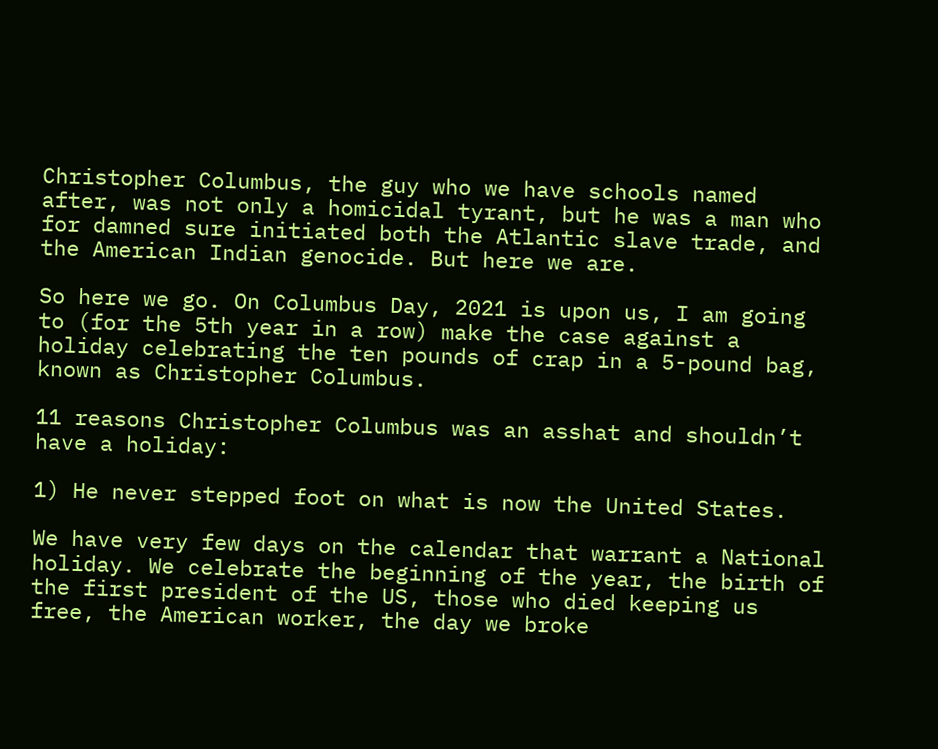Christopher Columbus, the guy who we have schools named after, was not only a homicidal tyrant, but he was a man who for damned sure initiated both the Atlantic slave trade, and the American Indian genocide. But here we are.

So here we go. On Columbus Day, 2021 is upon us, I am going to (for the 5th year in a row) make the case against a holiday celebrating the ten pounds of crap in a 5-pound bag, known as Christopher Columbus.

11 reasons Christopher Columbus was an asshat and shouldn’t have a holiday:

1) He never stepped foot on what is now the United States.

We have very few days on the calendar that warrant a National holiday. We celebrate the beginning of the year, the birth of the first president of the US, those who died keeping us free, the American worker, the day we broke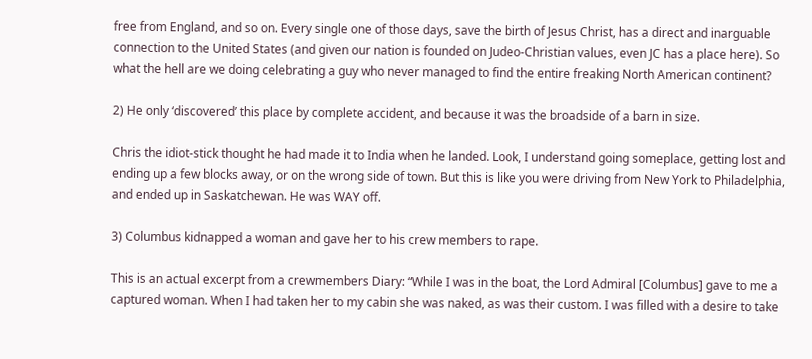free from England, and so on. Every single one of those days, save the birth of Jesus Christ, has a direct and inarguable connection to the United States (and given our nation is founded on Judeo-Christian values, even JC has a place here). So what the hell are we doing celebrating a guy who never managed to find the entire freaking North American continent?

2) He only ‘discovered’ this place by complete accident, and because it was the broadside of a barn in size.

Chris the idiot-stick thought he had made it to India when he landed. Look, I understand going someplace, getting lost and ending up a few blocks away, or on the wrong side of town. But this is like you were driving from New York to Philadelphia, and ended up in Saskatchewan. He was WAY off.

3) Columbus kidnapped a woman and gave her to his crew members to rape.

This is an actual excerpt from a crewmembers Diary: “While I was in the boat, the Lord Admiral [Columbus] gave to me a captured woman. When I had taken her to my cabin she was naked, as was their custom. I was filled with a desire to take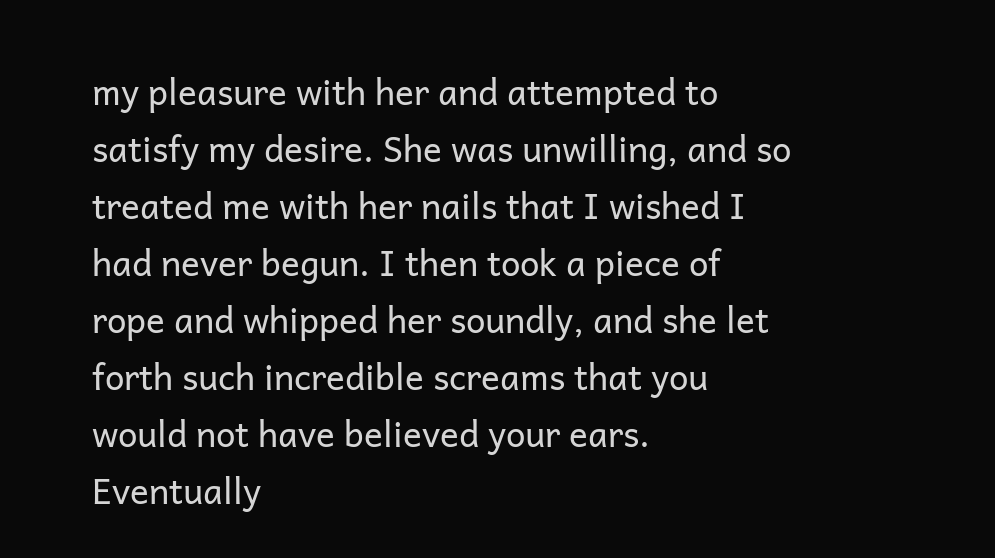my pleasure with her and attempted to satisfy my desire. She was unwilling, and so treated me with her nails that I wished I had never begun. I then took a piece of rope and whipped her soundly, and she let forth such incredible screams that you would not have believed your ears. Eventually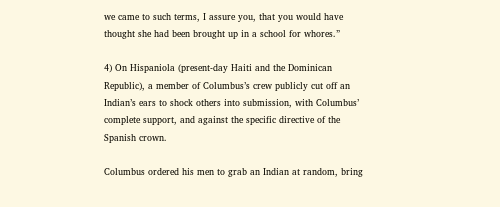we came to such terms, I assure you, that you would have thought she had been brought up in a school for whores.”

4) On Hispaniola (present-day Haiti and the Dominican Republic), a member of Columbus’s crew publicly cut off an Indian’s ears to shock others into submission, with Columbus’ complete support, and against the specific directive of the Spanish crown.

Columbus ordered his men to grab an Indian at random, bring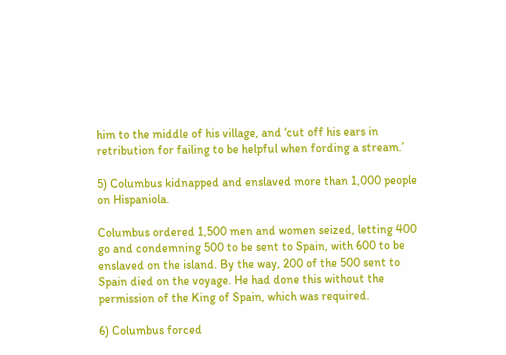him to the middle of his village, and ‘cut off his ears in retribution for failing to be helpful when fording a stream.’

5) Columbus kidnapped and enslaved more than 1,000 people on Hispaniola.

Columbus ordered 1,500 men and women seized, letting 400 go and condemning 500 to be sent to Spain, with 600 to be enslaved on the island. By the way, 200 of the 500 sent to Spain died on the voyage. He had done this without the permission of the King of Spain, which was required.

6) Columbus forced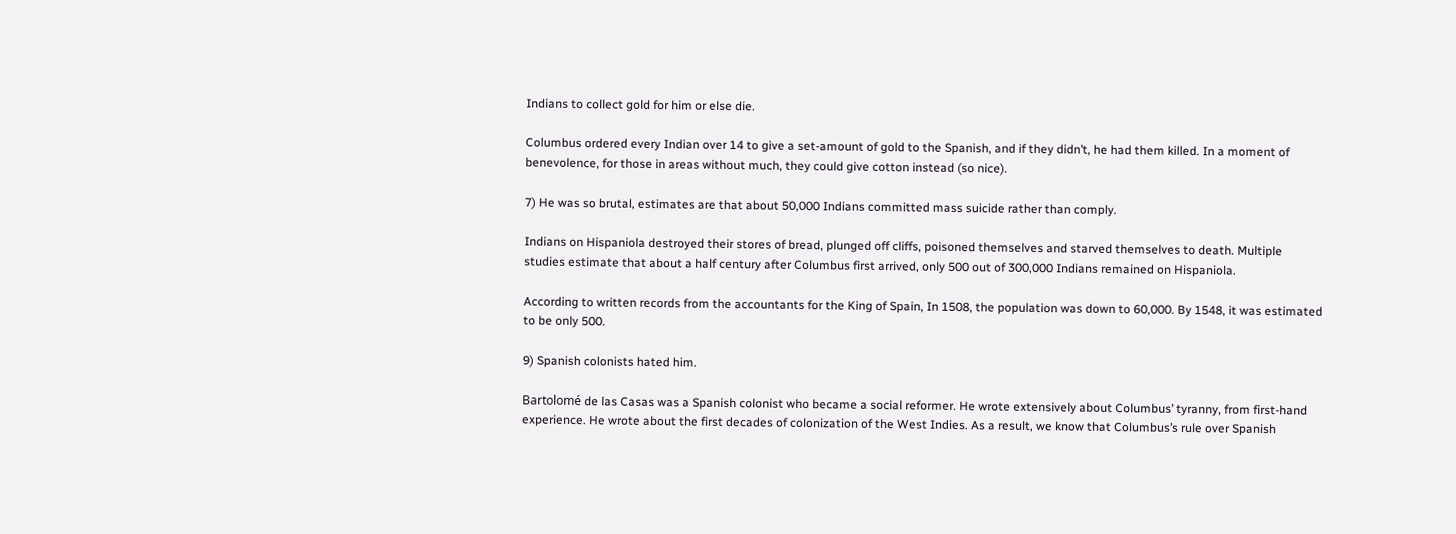Indians to collect gold for him or else die.

Columbus ordered every Indian over 14 to give a set-amount of gold to the Spanish, and if they didn’t, he had them killed. In a moment of benevolence, for those in areas without much, they could give cotton instead (so nice).

7) He was so brutal, estimates are that about 50,000 Indians committed mass suicide rather than comply.

Indians on Hispaniola destroyed their stores of bread, plunged off cliffs, poisoned themselves and starved themselves to death. Multiple studies estimate that about a half century after Columbus first arrived, only 500 out of 300,000 Indians remained on Hispaniola.

According to written records from the accountants for the King of Spain, In 1508, the population was down to 60,000. By 1548, it was estimated to be only 500.

9) Spanish colonists hated him.

Bartolomé de las Casas was a Spanish colonist who became a social reformer. He wrote extensively about Columbus’ tyranny, from first-hand experience. He wrote about the first decades of colonization of the West Indies. As a result, we know that Columbus’s rule over Spanish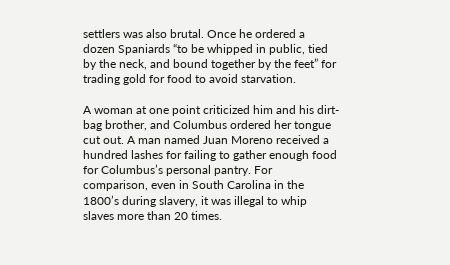settlers was also brutal. Once he ordered a dozen Spaniards “to be whipped in public, tied by the neck, and bound together by the feet” for trading gold for food to avoid starvation.

A woman at one point criticized him and his dirt-bag brother, and Columbus ordered her tongue cut out. A man named Juan Moreno received a hundred lashes for failing to gather enough food for Columbus’s personal pantry. For comparison, even in South Carolina in the 1800’s during slavery, it was illegal to whip slaves more than 20 times.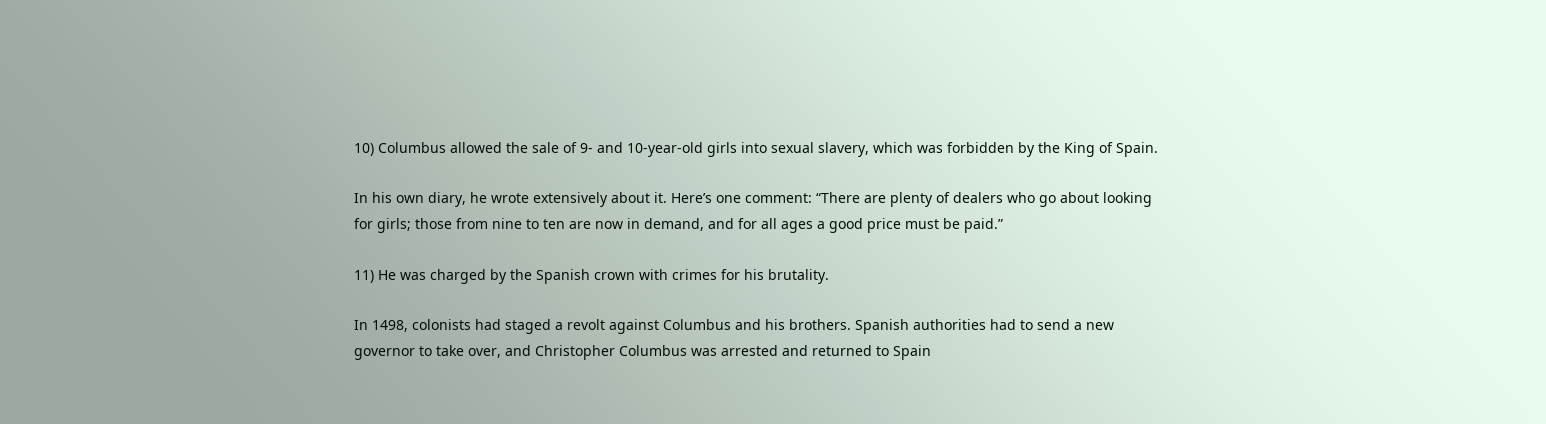10) Columbus allowed the sale of 9- and 10-year-old girls into sexual slavery, which was forbidden by the King of Spain.

In his own diary, he wrote extensively about it. Here’s one comment: “There are plenty of dealers who go about looking for girls; those from nine to ten are now in demand, and for all ages a good price must be paid.”

11) He was charged by the Spanish crown with crimes for his brutality.

In 1498, colonists had staged a revolt against Columbus and his brothers. Spanish authorities had to send a new governor to take over, and Christopher Columbus was arrested and returned to Spain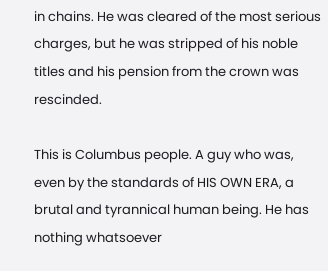in chains. He was cleared of the most serious charges, but he was stripped of his noble titles and his pension from the crown was rescinded.

This is Columbus people. A guy who was, even by the standards of HIS OWN ERA, a brutal and tyrannical human being. He has nothing whatsoever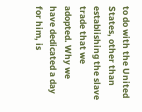to do with the United States, other than establishing the slave trade that we adopted. Why we have dedicated a day for him, is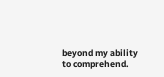beyond my ability to comprehend.